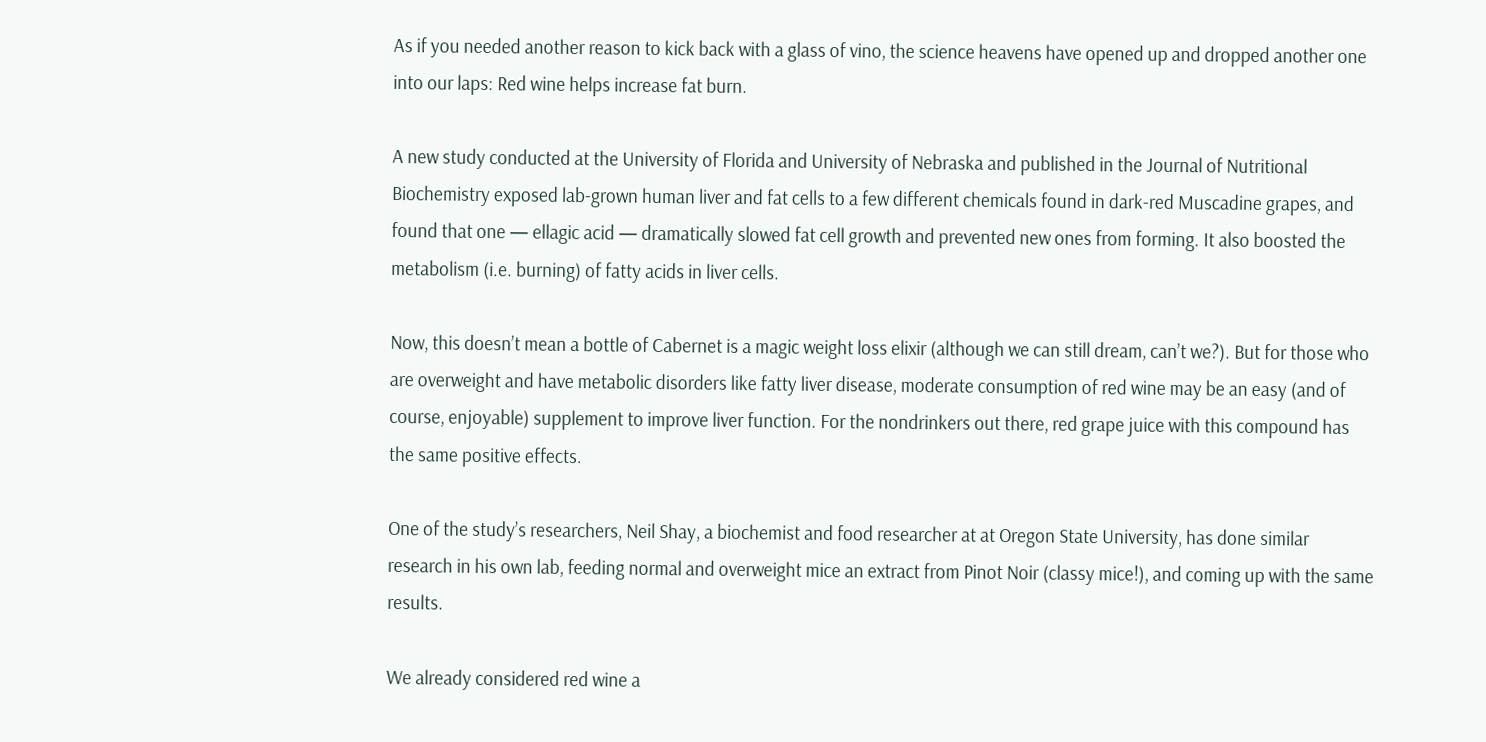As if you needed another reason to kick back with a glass of vino, the science heavens have opened up and dropped another one into our laps: Red wine helps increase fat burn.

A new study conducted at the University of Florida and University of Nebraska and published in the Journal of Nutritional Biochemistry exposed lab-grown human liver and fat cells to a few different chemicals found in dark-red Muscadine grapes, and found that one — ellagic acid — dramatically slowed fat cell growth and prevented new ones from forming. It also boosted the metabolism (i.e. burning) of fatty acids in liver cells.

Now, this doesn’t mean a bottle of Cabernet is a magic weight loss elixir (although we can still dream, can’t we?). But for those who are overweight and have metabolic disorders like fatty liver disease, moderate consumption of red wine may be an easy (and of course, enjoyable) supplement to improve liver function. For the nondrinkers out there, red grape juice with this compound has the same positive effects.

One of the study’s researchers, Neil Shay, a biochemist and food researcher at at Oregon State University, has done similar research in his own lab, feeding normal and overweight mice an extract from Pinot Noir (classy mice!), and coming up with the same results.

We already considered red wine a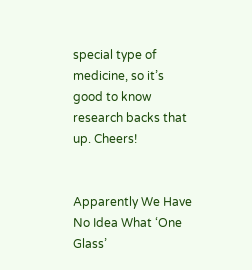special type of medicine, so it’s good to know research backs that up. Cheers!


Apparently We Have No Idea What ‘One Glass’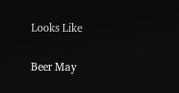Looks Like

Beer May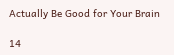Actually Be Good for Your Brain

14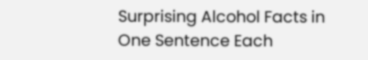Surprising Alcohol Facts in One Sentence Each